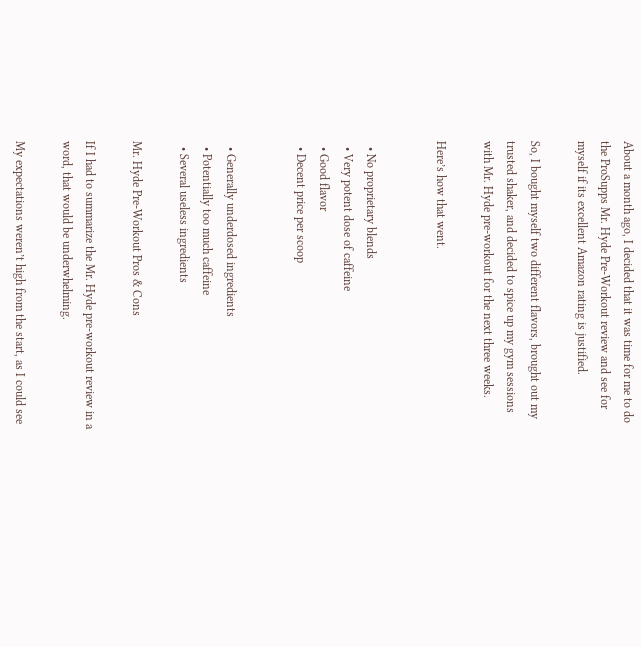About a month ago, I decided that it was time for me to do the ProSupps Mr. Hyde Pre-Workout review and see for myself if its excellent Amazon rating is justified.

So, I bought myself two different flavors, brought out my trusted shaker, and decided to spice up my gym sessions with Mr. Hyde pre-workout for the next three weeks.

Here’s how that went.


  • No proprietary blends
  • Very potent dose of caffeine
  • Good flavor
  • Decent price per scoop


  • Generally underdosed ingredients
  • Potentially too much caffeine
  • Several useless ingredients

Mr. Hyde Pre-Workout Pros & Cons

If I had to summarize the Mr. Hyde pre-workout review in a word, that would be underwhelming.

My expectations weren’t high from the start, as I could see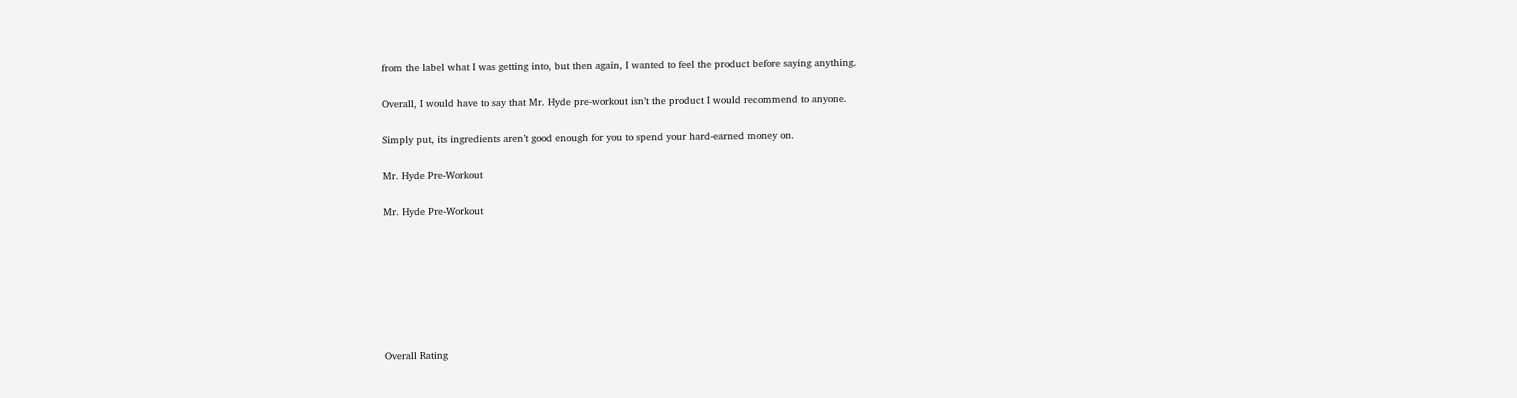from the label what I was getting into, but then again, I wanted to feel the product before saying anything.

Overall, I would have to say that Mr. Hyde pre-workout isn’t the product I would recommend to anyone.

Simply put, its ingredients aren’t good enough for you to spend your hard-earned money on.

Mr. Hyde Pre-Workout

Mr. Hyde Pre-Workout







Overall Rating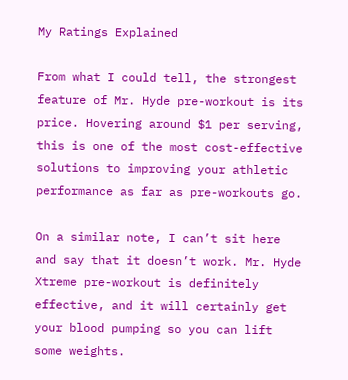My Ratings Explained

From what I could tell, the strongest feature of Mr. Hyde pre-workout is its price. Hovering around $1 per serving, this is one of the most cost-effective solutions to improving your athletic performance as far as pre-workouts go.

On a similar note, I can’t sit here and say that it doesn’t work. Mr. Hyde Xtreme pre-workout is definitely effective, and it will certainly get your blood pumping so you can lift some weights.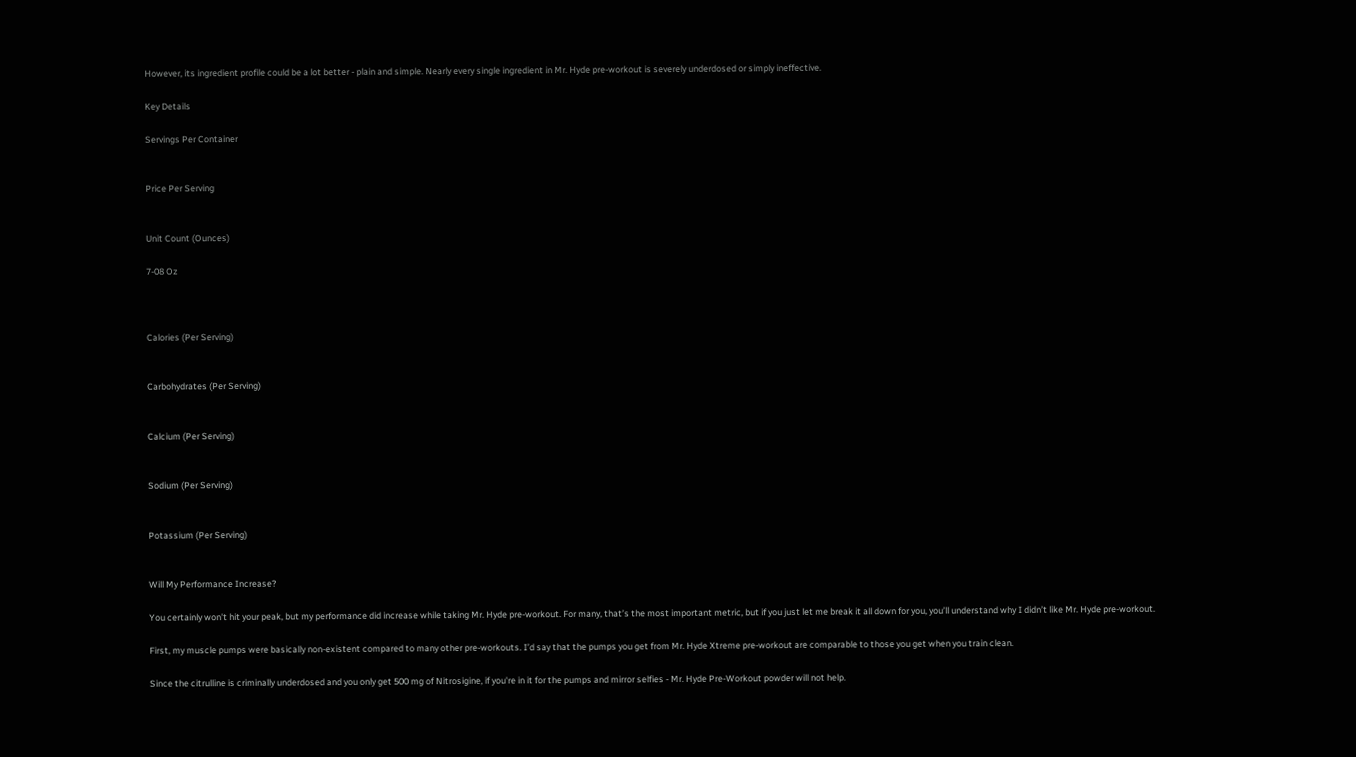However, its ingredient profile could be a lot better - plain and simple. Nearly every single ingredient in Mr. Hyde pre-workout is severely underdosed or simply ineffective.

Key Details

Servings Per Container


Price Per Serving


Unit Count (Ounces)

7-08 Oz



Calories (Per Serving)


Carbohydrates (Per Serving)


Calcium (Per Serving)


Sodium (Per Serving)


Potassium (Per Serving)


Will My Performance Increase?

You certainly won't hit your peak, but my performance did increase while taking Mr. Hyde pre-workout. For many, that’s the most important metric, but if you just let me break it all down for you, you’ll understand why I didn’t like Mr. Hyde pre-workout.

First, my muscle pumps were basically non-existent compared to many other pre-workouts. I’d say that the pumps you get from Mr. Hyde Xtreme pre-workout are comparable to those you get when you train clean.

Since the citrulline is criminally underdosed and you only get 500 mg of Nitrosigine, if you're in it for the pumps and mirror selfies - Mr. Hyde Pre-Workout powder will not help.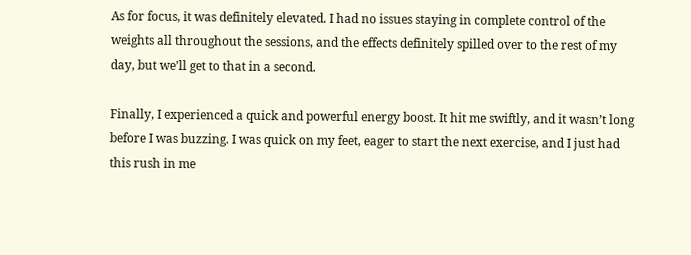As for focus, it was definitely elevated. I had no issues staying in complete control of the weights all throughout the sessions, and the effects definitely spilled over to the rest of my day, but we’ll get to that in a second.

Finally, I experienced a quick and powerful energy boost. It hit me swiftly, and it wasn’t long before I was buzzing. I was quick on my feet, eager to start the next exercise, and I just had this rush in me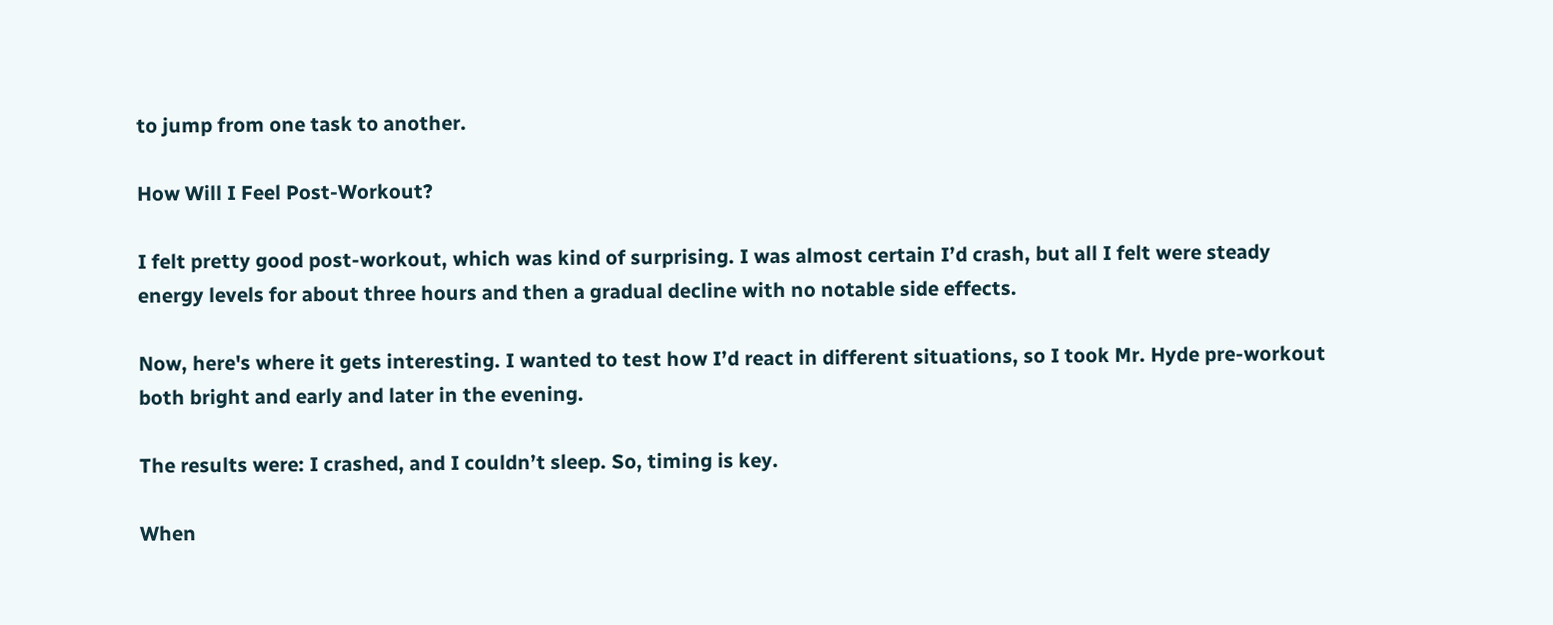to jump from one task to another.

How Will I Feel Post-Workout?

I felt pretty good post-workout, which was kind of surprising. I was almost certain I’d crash, but all I felt were steady energy levels for about three hours and then a gradual decline with no notable side effects.

Now, here's where it gets interesting. I wanted to test how I’d react in different situations, so I took Mr. Hyde pre-workout both bright and early and later in the evening.

The results were: I crashed, and I couldn’t sleep. So, timing is key.

When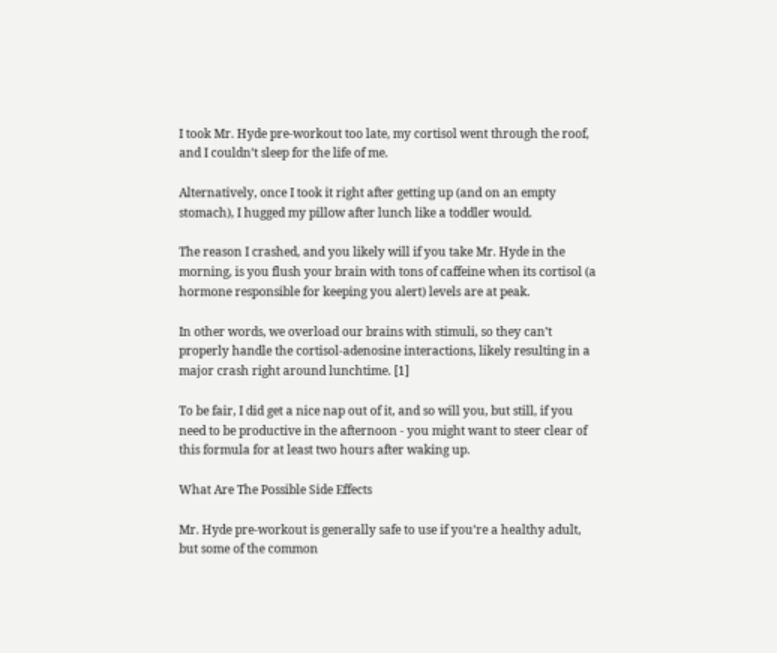I took Mr. Hyde pre-workout too late, my cortisol went through the roof, and I couldn’t sleep for the life of me.

Alternatively, once I took it right after getting up (and on an empty stomach), I hugged my pillow after lunch like a toddler would.

The reason I crashed, and you likely will if you take Mr. Hyde in the morning, is you flush your brain with tons of caffeine when its cortisol (a hormone responsible for keeping you alert) levels are at peak.

In other words, we overload our brains with stimuli, so they can’t properly handle the cortisol-adenosine interactions, likely resulting in a major crash right around lunchtime. [1]

To be fair, I did get a nice nap out of it, and so will you, but still, if you need to be productive in the afternoon - you might want to steer clear of this formula for at least two hours after waking up.

What Are The Possible Side Effects

Mr. Hyde pre-workout is generally safe to use if you’re a healthy adult, but some of the common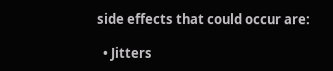side effects that could occur are:

  • Jitters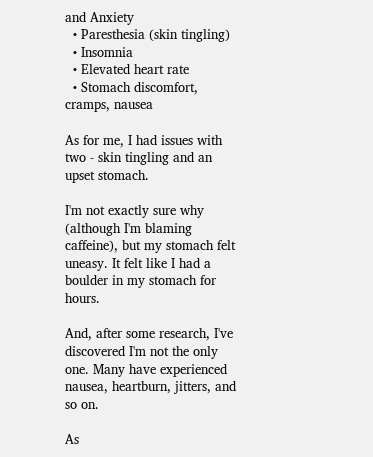and Anxiety
  • Paresthesia (skin tingling)
  • Insomnia
  • Elevated heart rate
  • Stomach discomfort, cramps, nausea

As for me, I had issues with two - skin tingling and an upset stomach.

I'm not exactly sure why (although I'm blaming caffeine), but my stomach felt uneasy. It felt like I had a boulder in my stomach for hours.

And, after some research, I've discovered I'm not the only one. Many have experienced nausea, heartburn, jitters, and so on.

As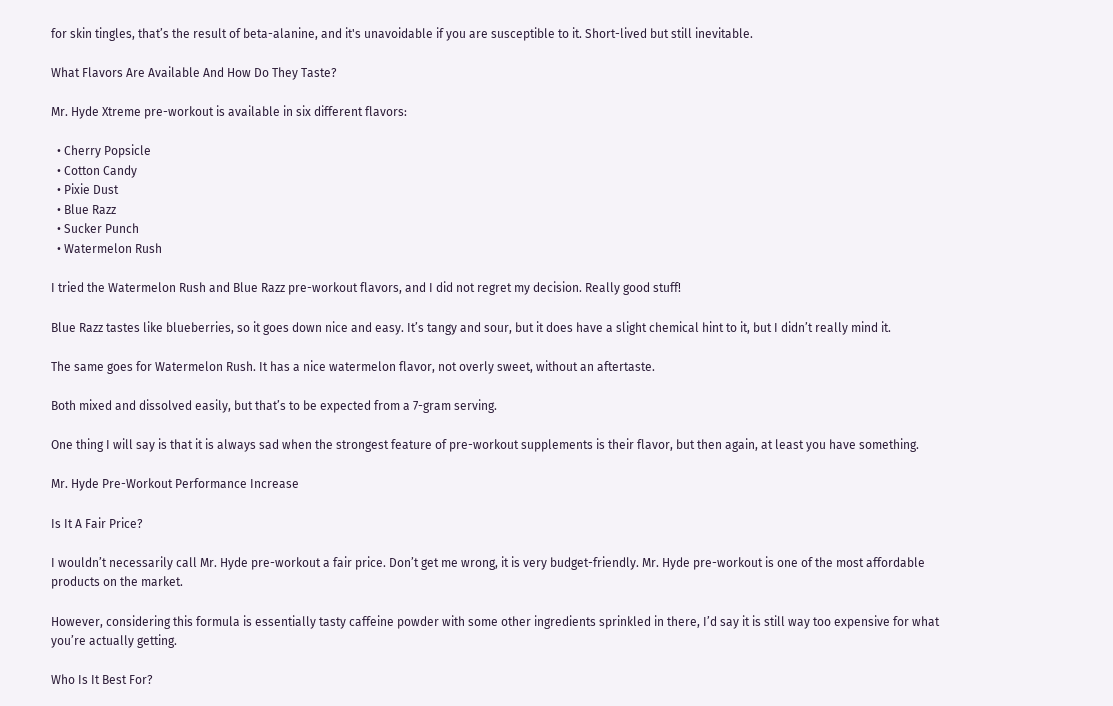for skin tingles, that’s the result of beta-alanine, and it's unavoidable if you are susceptible to it. Short-lived but still inevitable.

What Flavors Are Available And How Do They Taste?

Mr. Hyde Xtreme pre-workout is available in six different flavors:

  • Cherry Popsicle
  • Cotton Candy
  • Pixie Dust
  • Blue Razz
  • Sucker Punch
  • Watermelon Rush

I tried the Watermelon Rush and Blue Razz pre-workout flavors, and I did not regret my decision. Really good stuff!

Blue Razz tastes like blueberries, so it goes down nice and easy. It’s tangy and sour, but it does have a slight chemical hint to it, but I didn’t really mind it.

The same goes for Watermelon Rush. It has a nice watermelon flavor, not overly sweet, without an aftertaste.

Both mixed and dissolved easily, but that’s to be expected from a 7-gram serving.

One thing I will say is that it is always sad when the strongest feature of pre-workout supplements is their flavor, but then again, at least you have something.

Mr. Hyde Pre-Workout Performance Increase

Is It A Fair Price?

I wouldn’t necessarily call Mr. Hyde pre-workout a fair price. Don’t get me wrong, it is very budget-friendly. Mr. Hyde pre-workout is one of the most affordable products on the market.

However, considering this formula is essentially tasty caffeine powder with some other ingredients sprinkled in there, I’d say it is still way too expensive for what you’re actually getting.

Who Is It Best For?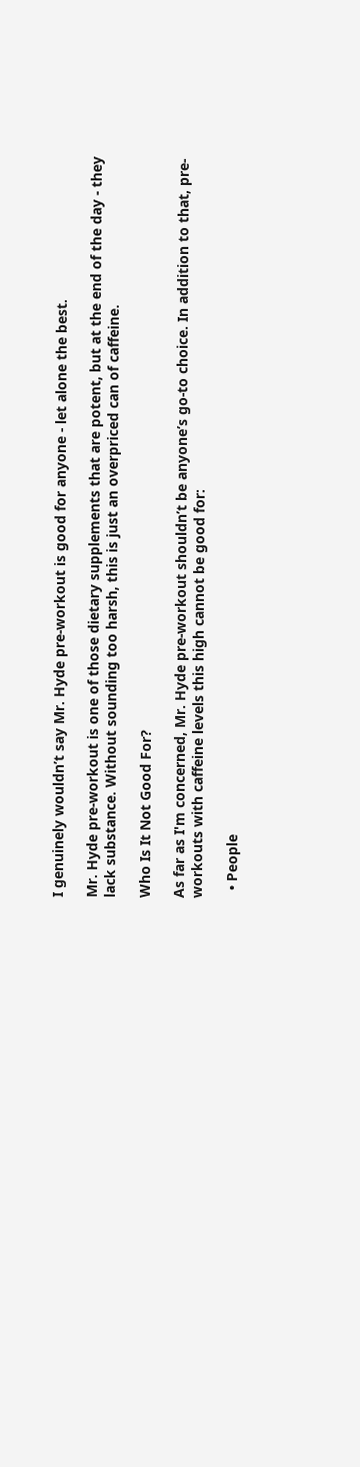I genuinely wouldn’t say Mr. Hyde pre-workout is good for anyone - let alone the best.

Mr. Hyde pre-workout is one of those dietary supplements that are potent, but at the end of the day - they lack substance. Without sounding too harsh, this is just an overpriced can of caffeine.

Who Is It Not Good For?

As far as I'm concerned, Mr. Hyde pre-workout shouldn’t be anyone’s go-to choice. In addition to that, pre-workouts with caffeine levels this high cannot be good for:

  • People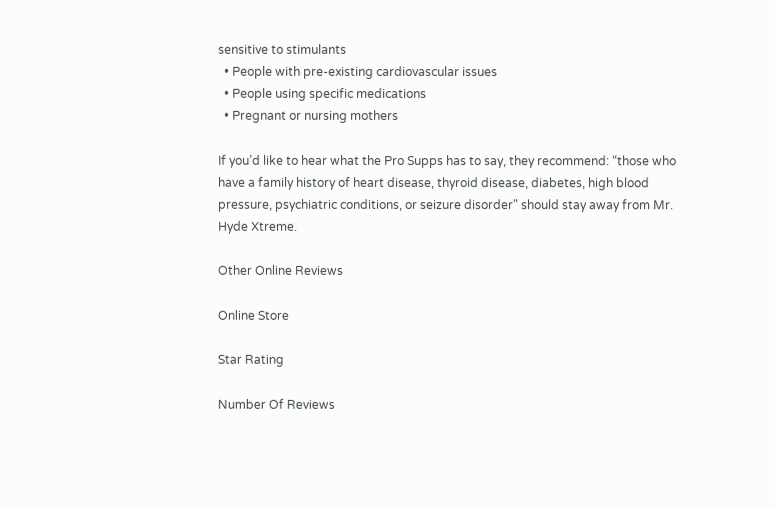sensitive to stimulants
  • People with pre-existing cardiovascular issues
  • People using specific medications
  • Pregnant or nursing mothers

If you’d like to hear what the Pro Supps has to say, they recommend: “those who have a family history of heart disease, thyroid disease, diabetes, high blood pressure, psychiatric conditions, or seizure disorder" should stay away from Mr. Hyde Xtreme.

Other Online Reviews

Online Store

Star Rating

Number Of Reviews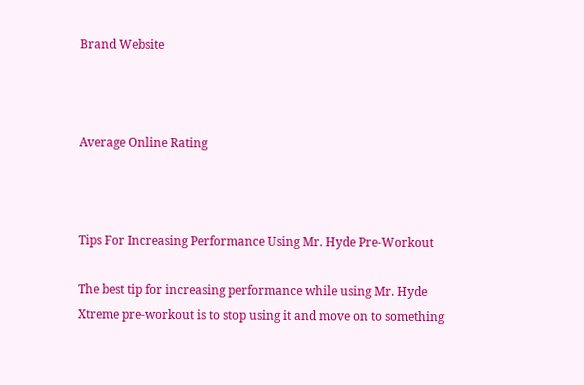Brand Website



Average Online Rating



Tips For Increasing Performance Using Mr. Hyde Pre-Workout

The best tip for increasing performance while using Mr. Hyde Xtreme pre-workout is to stop using it and move on to something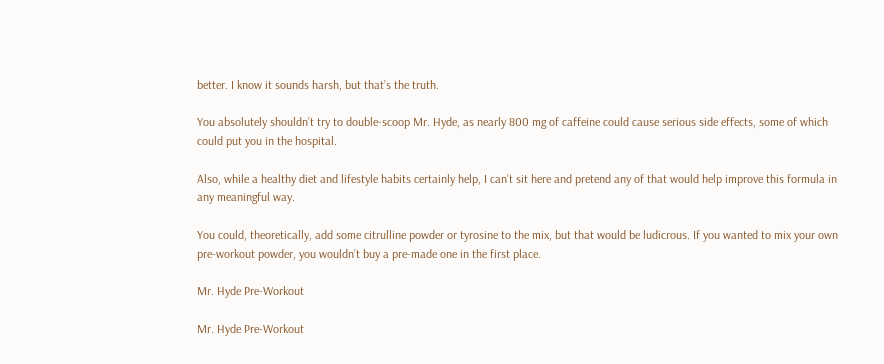better. I know it sounds harsh, but that’s the truth.

You absolutely shouldn’t try to double-scoop Mr. Hyde, as nearly 800 mg of caffeine could cause serious side effects, some of which could put you in the hospital.

Also, while a healthy diet and lifestyle habits certainly help, I can’t sit here and pretend any of that would help improve this formula in any meaningful way.

You could, theoretically, add some citrulline powder or tyrosine to the mix, but that would be ludicrous. If you wanted to mix your own pre-workout powder, you wouldn’t buy a pre-made one in the first place.

Mr. Hyde Pre-Workout

Mr. Hyde Pre-Workout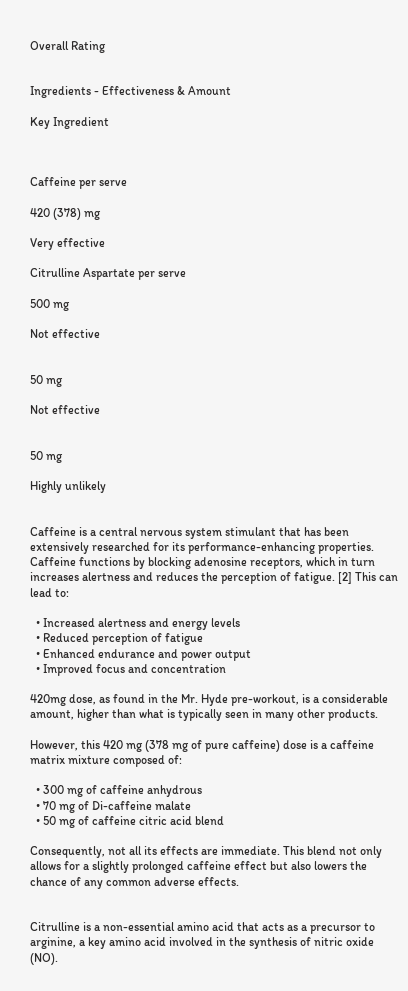Overall Rating


Ingredients - Effectiveness & Amount

Key Ingredient



Caffeine per serve

420 (378) mg

Very effective

Citrulline Aspartate per serve

500 mg

Not effective


50 mg

Not effective


50 mg

Highly unlikely


Caffeine is a central nervous system stimulant that has been extensively researched for its performance-enhancing properties. Caffeine functions by blocking adenosine receptors, which in turn increases alertness and reduces the perception of fatigue. [2] This can lead to:

  • Increased alertness and energy levels
  • Reduced perception of fatigue
  • Enhanced endurance and power output
  • Improved focus and concentration

420mg dose, as found in the Mr. Hyde pre-workout, is a considerable amount, higher than what is typically seen in many other products.

However, this 420 mg (378 mg of pure caffeine) dose is a caffeine matrix mixture composed of:

  • 300 mg of caffeine anhydrous
  • 70 mg of Di-caffeine malate
  • 50 mg of caffeine citric acid blend

Consequently, not all its effects are immediate. This blend not only allows for a slightly prolonged caffeine effect but also lowers the chance of any common adverse effects.


Citrulline is a non-essential amino acid that acts as a precursor to arginine, a key amino acid involved in the synthesis of nitric oxide (NO).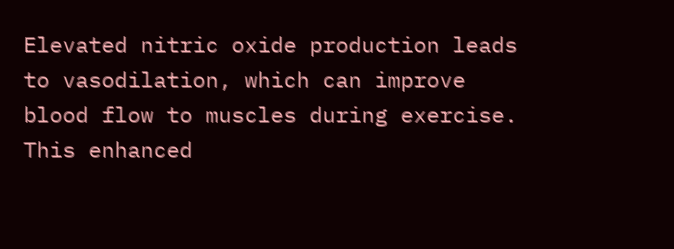Elevated nitric oxide production leads to vasodilation, which can improve blood flow to muscles during exercise. This enhanced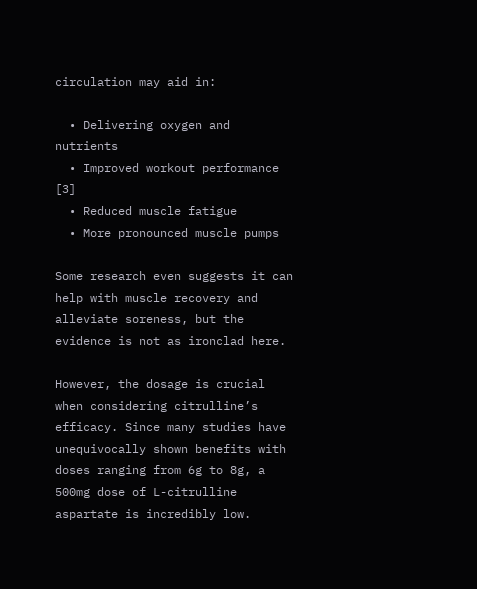circulation may aid in:

  • Delivering oxygen and nutrients
  • Improved workout performance [3]
  • Reduced muscle fatigue
  • More pronounced muscle pumps

Some research even suggests it can help with muscle recovery and alleviate soreness, but the evidence is not as ironclad here.

However, the dosage is crucial when considering citrulline’s efficacy. Since many studies have unequivocally shown benefits with doses ranging from 6g to 8g, a 500mg dose of L-citrulline aspartate is incredibly low.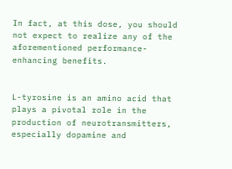In fact, at this dose, you should not expect to realize any of the aforementioned performance-enhancing benefits.


L-tyrosine is an amino acid that plays a pivotal role in the production of neurotransmitters, especially dopamine and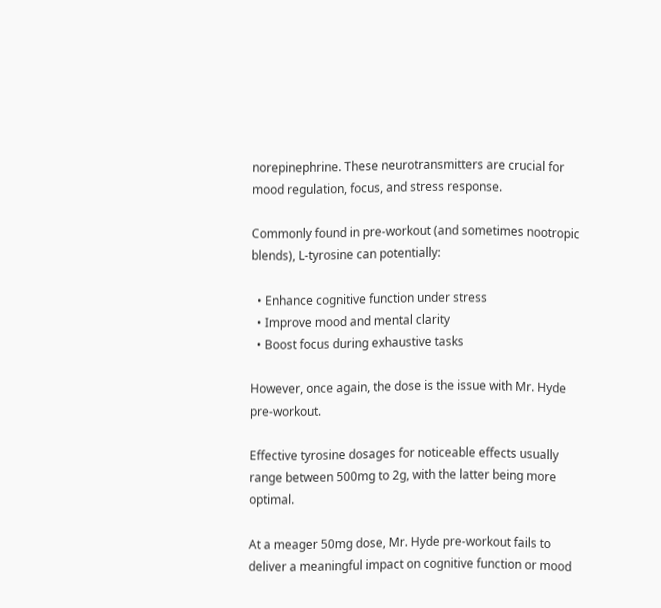norepinephrine. These neurotransmitters are crucial for mood regulation, focus, and stress response.

Commonly found in pre-workout (and sometimes nootropic blends), L-tyrosine can potentially:

  • Enhance cognitive function under stress
  • Improve mood and mental clarity
  • Boost focus during exhaustive tasks

However, once again, the dose is the issue with Mr. Hyde pre-workout.

Effective tyrosine dosages for noticeable effects usually range between 500mg to 2g, with the latter being more optimal.

At a meager 50mg dose, Mr. Hyde pre-workout fails to deliver a meaningful impact on cognitive function or mood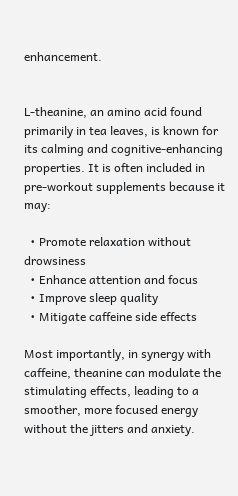enhancement.


L-theanine, an amino acid found primarily in tea leaves, is known for its calming and cognitive-enhancing properties. It is often included in pre-workout supplements because it may:

  • Promote relaxation without drowsiness
  • Enhance attention and focus
  • Improve sleep quality
  • Mitigate caffeine side effects

Most importantly, in synergy with caffeine, theanine can modulate the stimulating effects, leading to a smoother, more focused energy without the jitters and anxiety.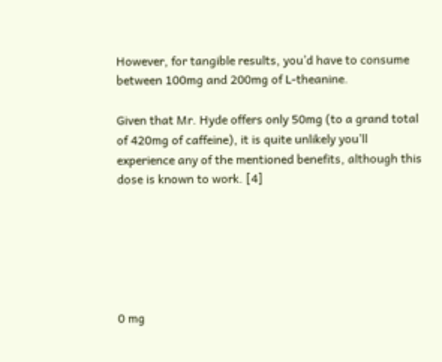However, for tangible results, you’d have to consume between 100mg and 200mg of L-theanine.

Given that Mr. Hyde offers only 50mg (to a grand total of 420mg of caffeine), it is quite unlikely you’ll experience any of the mentioned benefits, although this dose is known to work. [4]






0 mg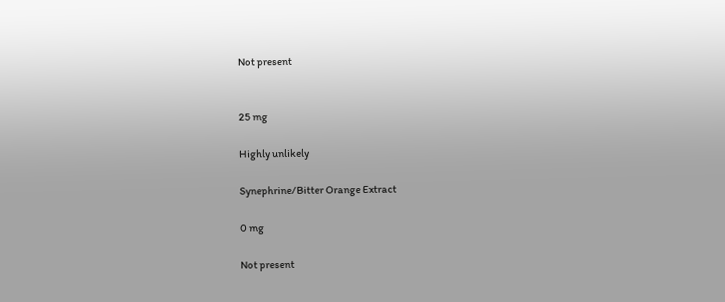Not present


25 mg

Highly unlikely

Synephrine/Bitter Orange Extract

0 mg

Not present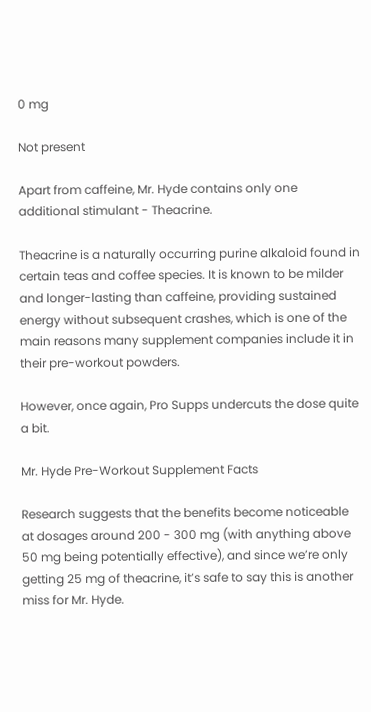0 mg

Not present

Apart from caffeine, Mr. Hyde contains only one additional stimulant - Theacrine.

Theacrine is a naturally occurring purine alkaloid found in certain teas and coffee species. It is known to be milder and longer-lasting than caffeine, providing sustained energy without subsequent crashes, which is one of the main reasons many supplement companies include it in their pre-workout powders.

However, once again, Pro Supps undercuts the dose quite a bit.

Mr. Hyde Pre-Workout Supplement Facts

Research suggests that the benefits become noticeable at dosages around 200 - 300 mg (with anything above 50 mg being potentially effective), and since we’re only getting 25 mg of theacrine, it’s safe to say this is another miss for Mr. Hyde.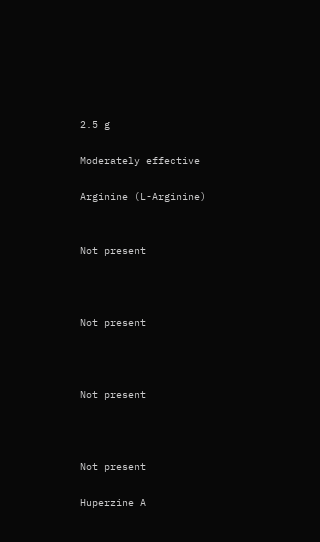2.5 g

Moderately effective

Arginine (L-Arginine)


Not present



Not present



Not present



Not present

Huperzine A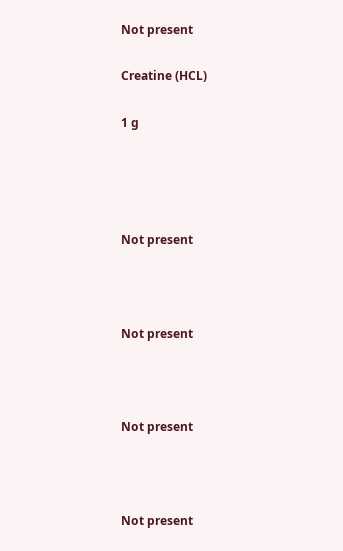Not present

Creatine (HCL)

1 g




Not present



Not present



Not present



Not present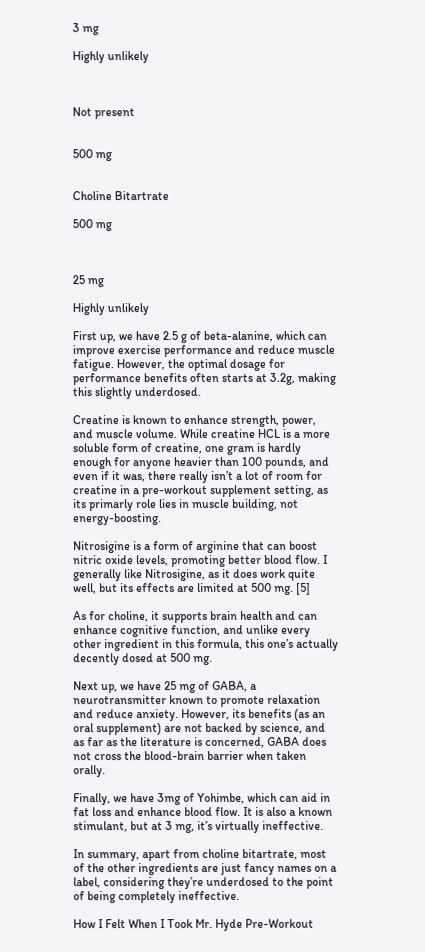3 mg

Highly unlikely



Not present


500 mg


Choline Bitartrate

500 mg



25 mg

Highly unlikely

First up, we have 2.5 g of beta-alanine, which can improve exercise performance and reduce muscle fatigue. However, the optimal dosage for performance benefits often starts at 3.2g, making this slightly underdosed.

Creatine is known to enhance strength, power, and muscle volume. While creatine HCL is a more soluble form of creatine, one gram is hardly enough for anyone heavier than 100 pounds, and even if it was, there really isn’t a lot of room for creatine in a pre-workout supplement setting, as its primarly role lies in muscle building, not energy-boosting.

Nitrosigine is a form of arginine that can boost nitric oxide levels, promoting better blood flow. I generally like Nitrosigine, as it does work quite well, but its effects are limited at 500 mg. [5]

As for choline, it supports brain health and can enhance cognitive function, and unlike every other ingredient in this formula, this one’s actually decently dosed at 500 mg.

Next up, we have 25 mg of GABA, a neurotransmitter known to promote relaxation and reduce anxiety. However, its benefits (as an oral supplement) are not backed by science, and as far as the literature is concerned, GABA does not cross the blood-brain barrier when taken orally.

Finally, we have 3mg of Yohimbe, which can aid in fat loss and enhance blood flow. It is also a known stimulant, but at 3 mg, it’s virtually ineffective.

In summary, apart from choline bitartrate, most of the other ingredients are just fancy names on a label, considering they’re underdosed to the point of being completely ineffective.

How I Felt When I Took Mr. Hyde Pre-Workout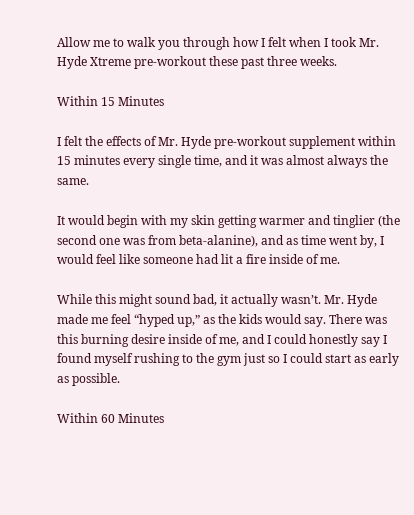Allow me to walk you through how I felt when I took Mr. Hyde Xtreme pre-workout these past three weeks.

Within 15 Minutes

I felt the effects of Mr. Hyde pre-workout supplement within 15 minutes every single time, and it was almost always the same.

It would begin with my skin getting warmer and tinglier (the second one was from beta-alanine), and as time went by, I would feel like someone had lit a fire inside of me.

While this might sound bad, it actually wasn’t. Mr. Hyde made me feel “hyped up,” as the kids would say. There was this burning desire inside of me, and I could honestly say I found myself rushing to the gym just so I could start as early as possible.

Within 60 Minutes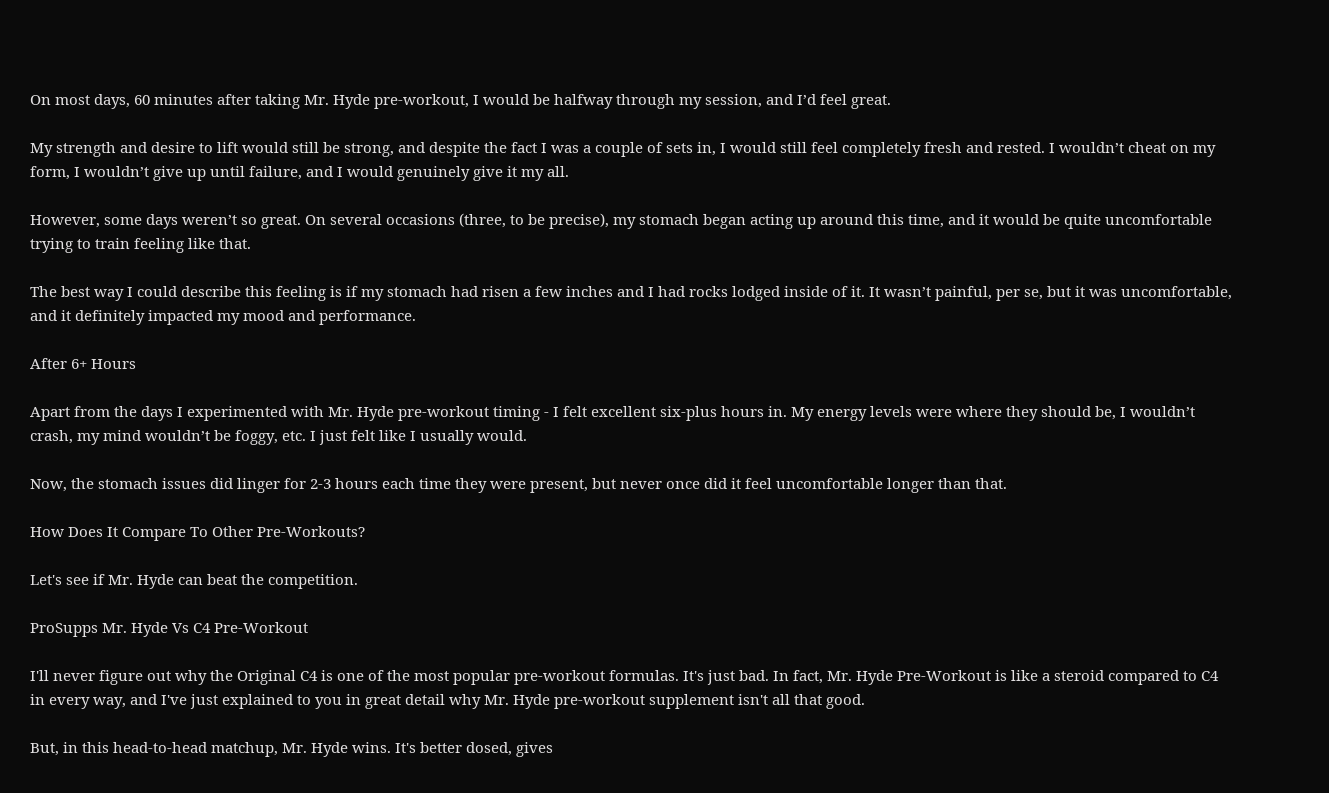On most days, 60 minutes after taking Mr. Hyde pre-workout, I would be halfway through my session, and I’d feel great.

My strength and desire to lift would still be strong, and despite the fact I was a couple of sets in, I would still feel completely fresh and rested. I wouldn’t cheat on my form, I wouldn’t give up until failure, and I would genuinely give it my all.

However, some days weren’t so great. On several occasions (three, to be precise), my stomach began acting up around this time, and it would be quite uncomfortable trying to train feeling like that.

The best way I could describe this feeling is if my stomach had risen a few inches and I had rocks lodged inside of it. It wasn’t painful, per se, but it was uncomfortable, and it definitely impacted my mood and performance.

After 6+ Hours

Apart from the days I experimented with Mr. Hyde pre-workout timing - I felt excellent six-plus hours in. My energy levels were where they should be, I wouldn’t crash, my mind wouldn’t be foggy, etc. I just felt like I usually would.

Now, the stomach issues did linger for 2-3 hours each time they were present, but never once did it feel uncomfortable longer than that.

How Does It Compare To Other Pre-Workouts?

Let's see if Mr. Hyde can beat the competition.

ProSupps Mr. Hyde Vs C4 Pre-Workout

I'll never figure out why the Original C4 is one of the most popular pre-workout formulas. It's just bad. In fact, Mr. Hyde Pre-Workout is like a steroid compared to C4 in every way, and I've just explained to you in great detail why Mr. Hyde pre-workout supplement isn't all that good.

But, in this head-to-head matchup, Mr. Hyde wins. It's better dosed, gives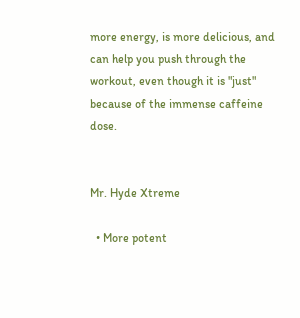more energy, is more delicious, and can help you push through the workout, even though it is "just" because of the immense caffeine dose.


Mr. Hyde Xtreme

  • More potent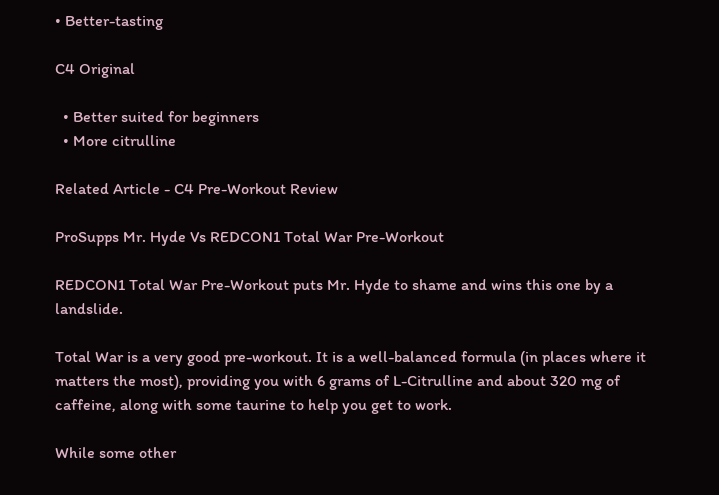• Better-tasting

C4 Original

  • Better suited for beginners
  • More citrulline

Related Article - C4 Pre-Workout Review

ProSupps Mr. Hyde Vs REDCON1 Total War Pre-Workout

REDCON1 Total War Pre-Workout puts Mr. Hyde to shame and wins this one by a landslide.

Total War is a very good pre-workout. It is a well-balanced formula (in places where it matters the most), providing you with 6 grams of L-Citrulline and about 320 mg of caffeine, along with some taurine to help you get to work.

While some other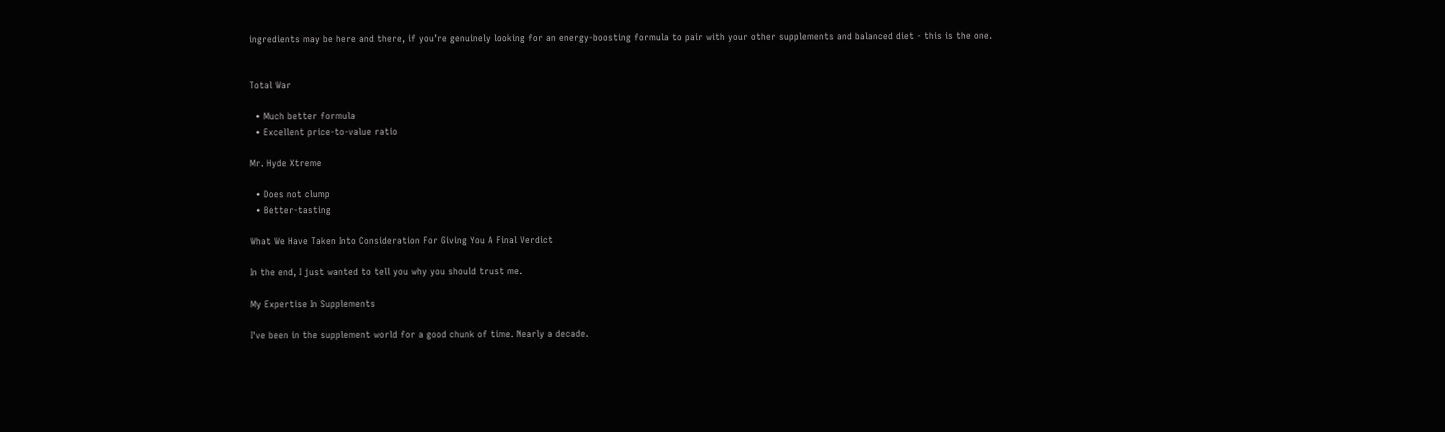ingredients may be here and there, if you’re genuinely looking for an energy-boosting formula to pair with your other supplements and balanced diet - this is the one.


Total War

  • Much better formula
  • Excellent price-to-value ratio

Mr. Hyde Xtreme

  • Does not clump
  • Better-tasting

What We Have Taken Into Consideration For Giving You A Final Verdict

In the end, I just wanted to tell you why you should trust me.

My Expertise In Supplements

I've been in the supplement world for a good chunk of time. Nearly a decade.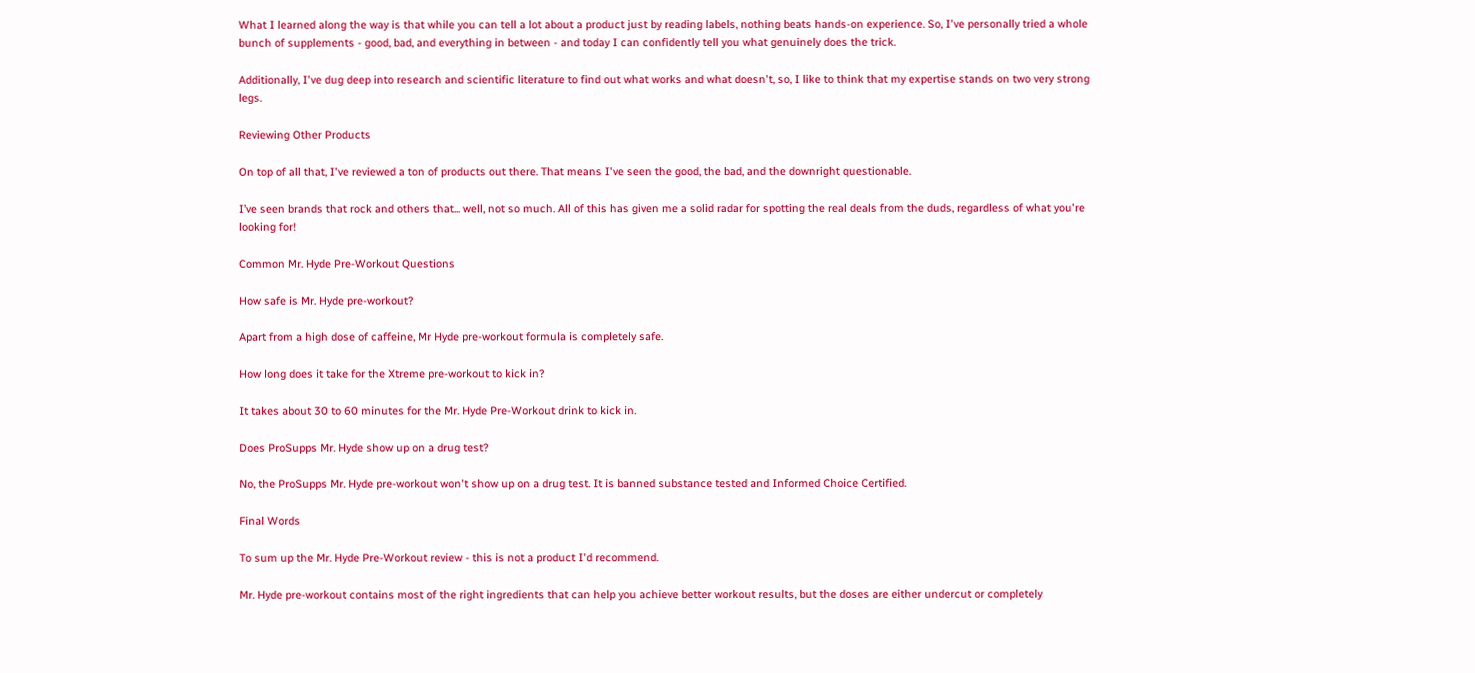What I learned along the way is that while you can tell a lot about a product just by reading labels, nothing beats hands-on experience. So, I've personally tried a whole bunch of supplements - good, bad, and everything in between - and today I can confidently tell you what genuinely does the trick.

Additionally, I've dug deep into research and scientific literature to find out what works and what doesn't, so, I like to think that my expertise stands on two very strong legs.

Reviewing Other Products

On top of all that, I've reviewed a ton of products out there. That means I've seen the good, the bad, and the downright questionable.

I’ve seen brands that rock and others that... well, not so much. All of this has given me a solid radar for spotting the real deals from the duds, regardless of what you're looking for!

Common Mr. Hyde Pre-Workout Questions

How safe is Mr. Hyde pre-workout?

Apart from a high dose of caffeine, Mr Hyde pre-workout formula is completely safe.

How long does it take for the Xtreme pre-workout to kick in?

It takes about 30 to 60 minutes for the Mr. Hyde Pre-Workout drink to kick in.

Does ProSupps Mr. Hyde show up on a drug test?

No, the ProSupps Mr. Hyde pre-workout won't show up on a drug test. It is banned substance tested and Informed Choice Certified.

Final Words

To sum up the Mr. Hyde Pre-Workout review - this is not a product I'd recommend.

Mr. Hyde pre-workout contains most of the right ingredients that can help you achieve better workout results, but the doses are either undercut or completely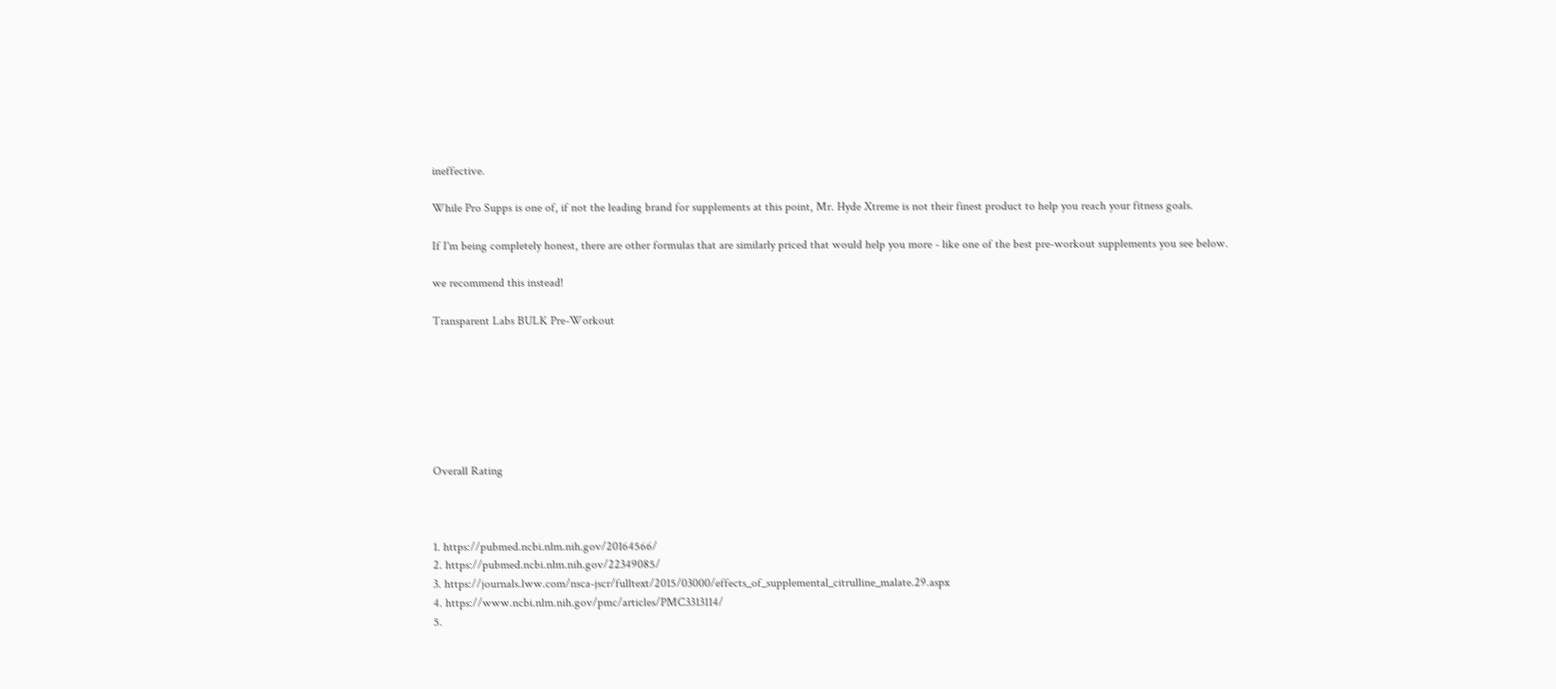ineffective.

While Pro Supps is one of, if not the leading brand for supplements at this point, Mr. Hyde Xtreme is not their finest product to help you reach your fitness goals.

If I'm being completely honest, there are other formulas that are similarly priced that would help you more - like one of the best pre-workout supplements you see below.

we recommend this instead!

Transparent Labs BULK Pre-Workout







Overall Rating



1. https://pubmed.ncbi.nlm.nih.gov/20164566/
2. https://pubmed.ncbi.nlm.nih.gov/22349085/
3. https://journals.lww.com/nsca-jscr/fulltext/2015/03000/effects_of_supplemental_citrulline_malate.29.aspx
4. https://www.ncbi.nlm.nih.gov/pmc/articles/PMC3313114/
5.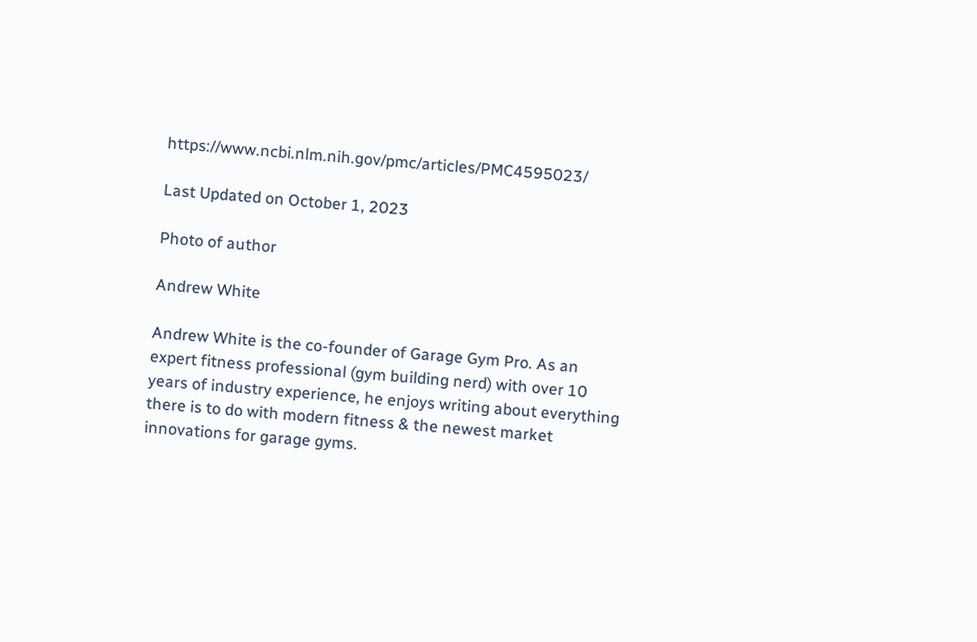https://www.ncbi.nlm.nih.gov/pmc/articles/PMC4595023/

Last Updated on October 1, 2023

Photo of author

Andrew White

Andrew White is the co-founder of Garage Gym Pro. As an expert fitness professional (gym building nerd) with over 10 years of industry experience, he enjoys writing about everything there is to do with modern fitness & the newest market innovations for garage gyms.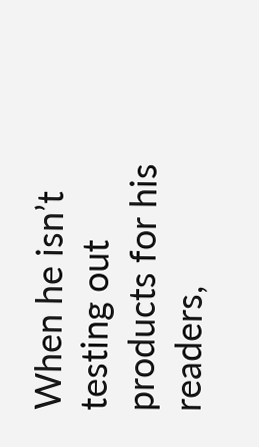When he isn’t testing out products for his readers,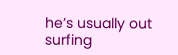he’s usually out surfing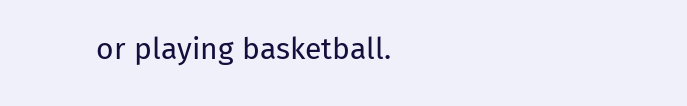or playing basketball.